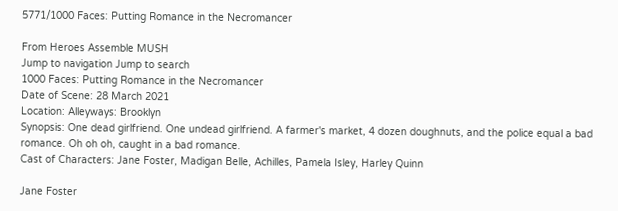5771/1000 Faces: Putting Romance in the Necromancer

From Heroes Assemble MUSH
Jump to navigation Jump to search
1000 Faces: Putting Romance in the Necromancer
Date of Scene: 28 March 2021
Location: Alleyways: Brooklyn
Synopsis: One dead girlfriend. One undead girlfriend. A farmer's market, 4 dozen doughnuts, and the police equal a bad romance. Oh oh oh, caught in a bad romance.
Cast of Characters: Jane Foster, Madigan Belle, Achilles, Pamela Isley, Harley Quinn

Jane Foster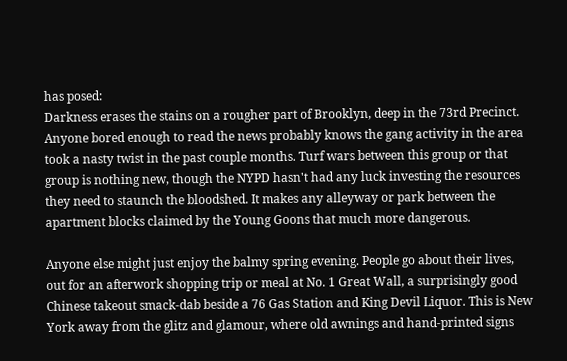has posed:
Darkness erases the stains on a rougher part of Brooklyn, deep in the 73rd Precinct. Anyone bored enough to read the news probably knows the gang activity in the area took a nasty twist in the past couple months. Turf wars between this group or that group is nothing new, though the NYPD hasn't had any luck investing the resources they need to staunch the bloodshed. It makes any alleyway or park between the apartment blocks claimed by the Young Goons that much more dangerous.

Anyone else might just enjoy the balmy spring evening. People go about their lives, out for an afterwork shopping trip or meal at No. 1 Great Wall, a surprisingly good Chinese takeout smack-dab beside a 76 Gas Station and King Devil Liquor. This is New York away from the glitz and glamour, where old awnings and hand-printed signs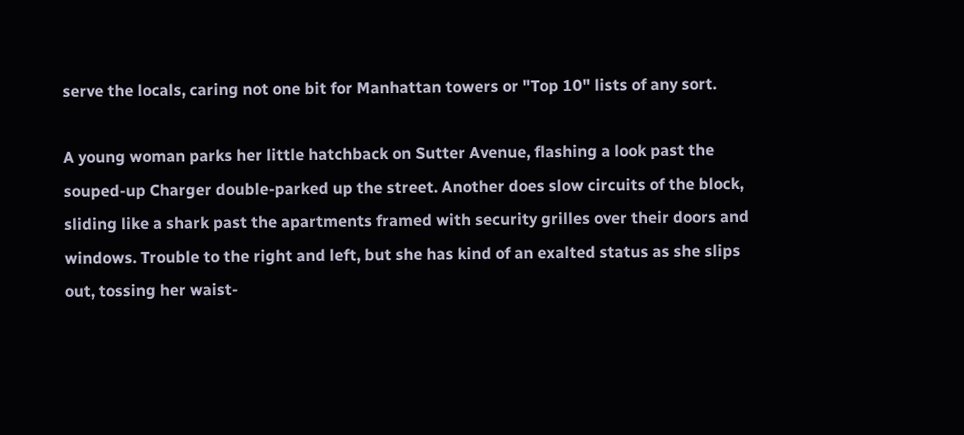serve the locals, caring not one bit for Manhattan towers or "Top 10" lists of any sort.

A young woman parks her little hatchback on Sutter Avenue, flashing a look past the souped-up Charger double-parked up the street. Another does slow circuits of the block, sliding like a shark past the apartments framed with security grilles over their doors and windows. Trouble to the right and left, but she has kind of an exalted status as she slips out, tossing her waist-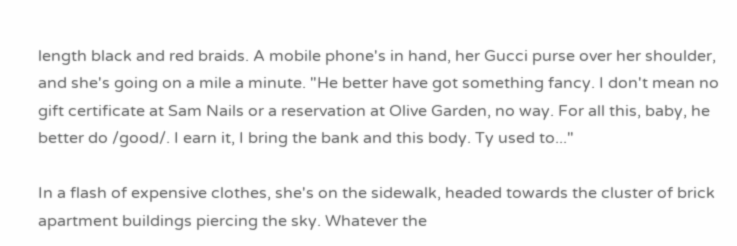length black and red braids. A mobile phone's in hand, her Gucci purse over her shoulder, and she's going on a mile a minute. "He better have got something fancy. I don't mean no gift certificate at Sam Nails or a reservation at Olive Garden, no way. For all this, baby, he better do /good/. I earn it, I bring the bank and this body. Ty used to..."

In a flash of expensive clothes, she's on the sidewalk, headed towards the cluster of brick apartment buildings piercing the sky. Whatever the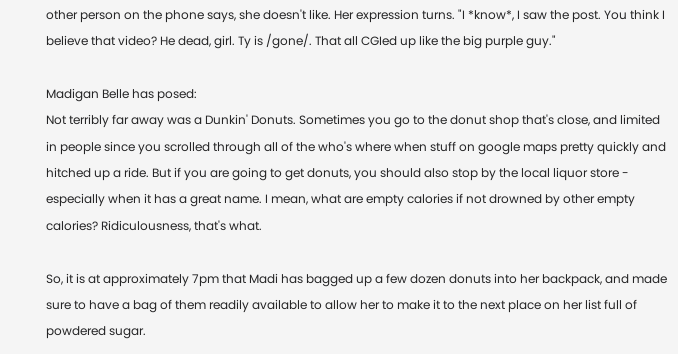other person on the phone says, she doesn't like. Her expression turns. "I *know*, I saw the post. You think I believe that video? He dead, girl. Ty is /gone/. That all CGIed up like the big purple guy."

Madigan Belle has posed:
Not terribly far away was a Dunkin' Donuts. Sometimes you go to the donut shop that's close, and limited in people since you scrolled through all of the who's where when stuff on google maps pretty quickly and hitched up a ride. But if you are going to get donuts, you should also stop by the local liquor store - especially when it has a great name. I mean, what are empty calories if not drowned by other empty calories? Ridiculousness, that's what.

So, it is at approximately 7pm that Madi has bagged up a few dozen donuts into her backpack, and made sure to have a bag of them readily available to allow her to make it to the next place on her list full of powdered sugar.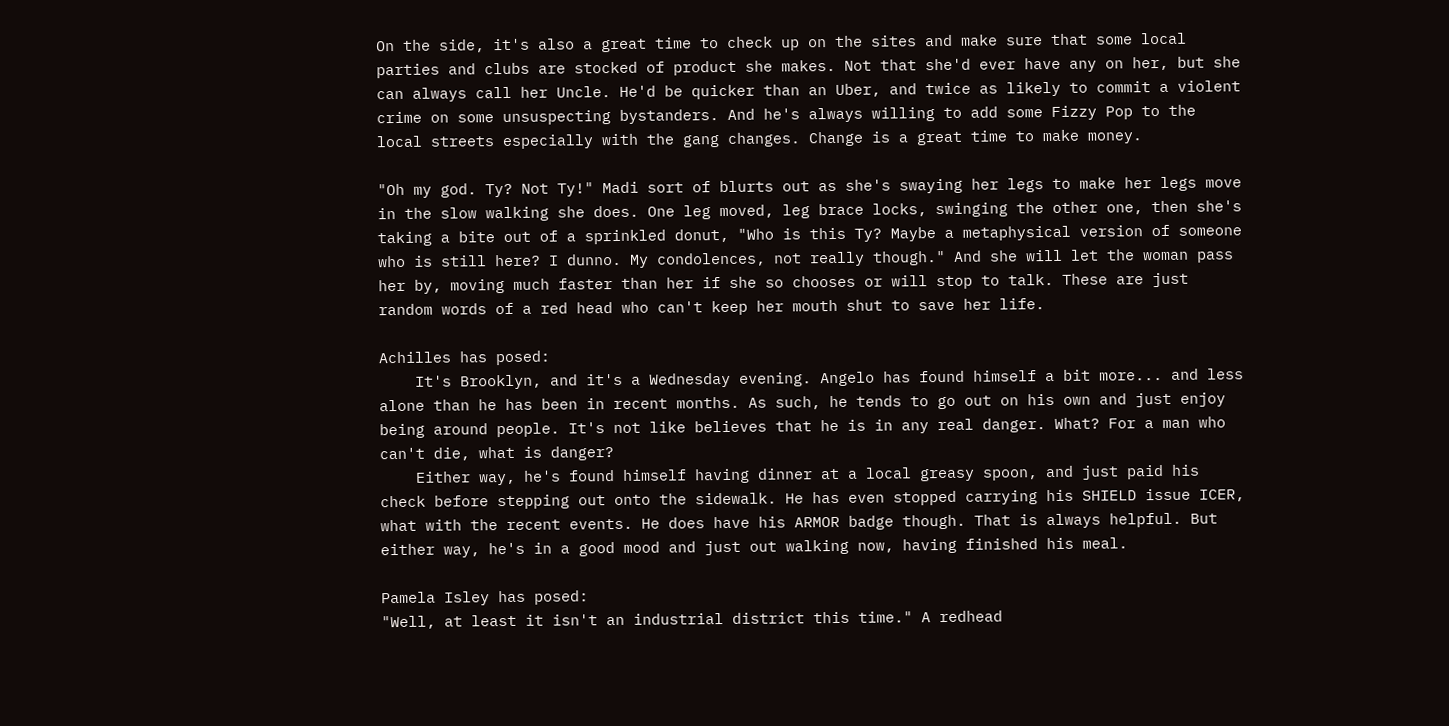On the side, it's also a great time to check up on the sites and make sure that some local parties and clubs are stocked of product she makes. Not that she'd ever have any on her, but she can always call her Uncle. He'd be quicker than an Uber, and twice as likely to commit a violent crime on some unsuspecting bystanders. And he's always willing to add some Fizzy Pop to the local streets especially with the gang changes. Change is a great time to make money.

"Oh my god. Ty? Not Ty!" Madi sort of blurts out as she's swaying her legs to make her legs move in the slow walking she does. One leg moved, leg brace locks, swinging the other one, then she's taking a bite out of a sprinkled donut, "Who is this Ty? Maybe a metaphysical version of someone who is still here? I dunno. My condolences, not really though." And she will let the woman pass her by, moving much faster than her if she so chooses or will stop to talk. These are just random words of a red head who can't keep her mouth shut to save her life.

Achilles has posed:
    It's Brooklyn, and it's a Wednesday evening. Angelo has found himself a bit more... and less alone than he has been in recent months. As such, he tends to go out on his own and just enjoy being around people. It's not like believes that he is in any real danger. What? For a man who can't die, what is danger?
    Either way, he's found himself having dinner at a local greasy spoon, and just paid his check before stepping out onto the sidewalk. He has even stopped carrying his SHIELD issue ICER, what with the recent events. He does have his ARMOR badge though. That is always helpful. But either way, he's in a good mood and just out walking now, having finished his meal.

Pamela Isley has posed:
"Well, at least it isn't an industrial district this time." A redhead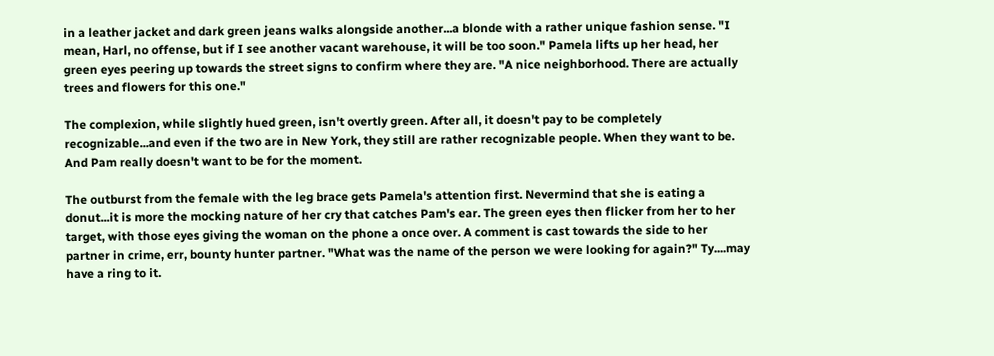in a leather jacket and dark green jeans walks alongside another...a blonde with a rather unique fashion sense. "I mean, Harl, no offense, but if I see another vacant warehouse, it will be too soon." Pamela lifts up her head, her green eyes peering up towards the street signs to confirm where they are. "A nice neighborhood. There are actually trees and flowers for this one."

The complexion, while slightly hued green, isn't overtly green. After all, it doesn't pay to be completely recognizable...and even if the two are in New York, they still are rather recognizable people. When they want to be. And Pam really doesn't want to be for the moment.

The outburst from the female with the leg brace gets Pamela's attention first. Nevermind that she is eating a donut...it is more the mocking nature of her cry that catches Pam's ear. The green eyes then flicker from her to her target, with those eyes giving the woman on the phone a once over. A comment is cast towards the side to her partner in crime, err, bounty hunter partner. "What was the name of the person we were looking for again?" Ty....may have a ring to it.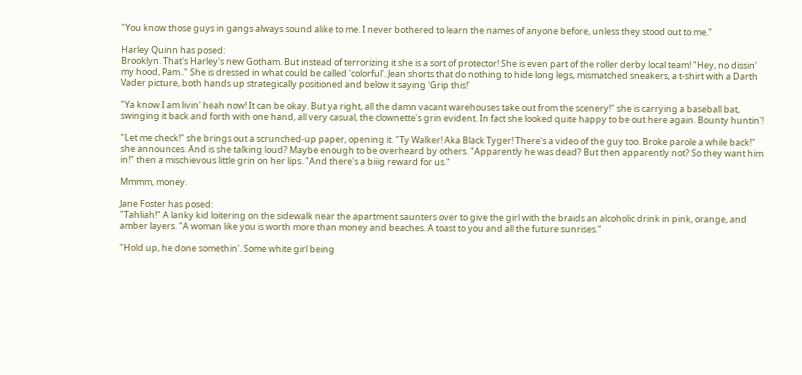"You know those guys in gangs always sound alike to me. I never bothered to learn the names of anyone before, unless they stood out to me."

Harley Quinn has posed:
Brooklyn. That's Harley's new Gotham. But instead of terrorizing it she is a sort of protector! She is even part of the roller derby local team! "Hey, no dissin' my hood, Pam.." She is dressed in what could be called 'colorful'. Jean shorts that do nothing to hide long legs, mismatched sneakers, a t-shirt with a Darth Vader picture, both hands up strategically positioned and below it saying 'Grip this!'

"Ya know I am livin' heah now! It can be okay. But ya right, all the damn vacant warehouses take out from the scenery!" she is carrying a baseball bat, swinging it back and forth with one hand, all very casual, the clownette's grin evident. In fact she looked quite happy to be out here again. Bounty huntin'!

"Let me check!" she brings out a scrunched-up paper, opening it. "Ty Walker! Aka Black Tyger! There's a video of the guy too. Broke parole a while back!" she announces. And is she talking loud? Maybe enough to be overheard by others. "Apparently he was dead? But then apparently not? So they want him in!" then a mischievous little grin on her lips. "And there's a biiig reward for us."

Mmmm, money.

Jane Foster has posed:
"Tahliah!" A lanky kid loitering on the sidewalk near the apartment saunters over to give the girl with the braids an alcoholic drink in pink, orange, and amber layers. "A woman like you is worth more than money and beaches. A toast to you and all the future sunrises."

"Hold up, he done somethin'. Some white girl being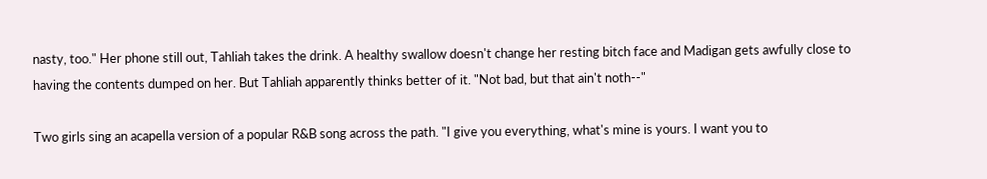nasty, too." Her phone still out, Tahliah takes the drink. A healthy swallow doesn't change her resting bitch face and Madigan gets awfully close to having the contents dumped on her. But Tahliah apparently thinks better of it. "Not bad, but that ain't noth--"

Two girls sing an acapella version of a popular R&B song across the path. "I give you everything, what's mine is yours. I want you to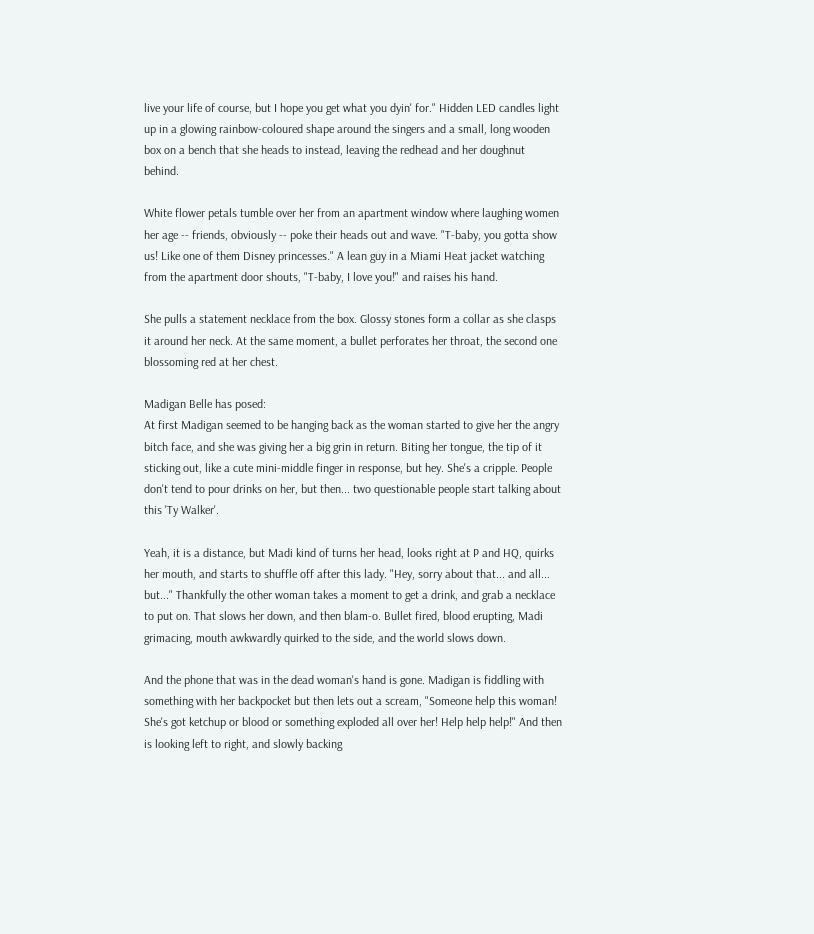live your life of course, but I hope you get what you dyin' for." Hidden LED candles light up in a glowing rainbow-coloured shape around the singers and a small, long wooden box on a bench that she heads to instead, leaving the redhead and her doughnut behind.

White flower petals tumble over her from an apartment window where laughing women her age -- friends, obviously -- poke their heads out and wave. "T-baby, you gotta show us! Like one of them Disney princesses." A lean guy in a Miami Heat jacket watching from the apartment door shouts, "T-baby, I love you!" and raises his hand.

She pulls a statement necklace from the box. Glossy stones form a collar as she clasps it around her neck. At the same moment, a bullet perforates her throat, the second one blossoming red at her chest.

Madigan Belle has posed:
At first Madigan seemed to be hanging back as the woman started to give her the angry bitch face, and she was giving her a big grin in return. Biting her tongue, the tip of it sticking out, like a cute mini-middle finger in response, but hey. She's a cripple. People don't tend to pour drinks on her, but then... two questionable people start talking about this 'Ty Walker'.

Yeah, it is a distance, but Madi kind of turns her head, looks right at P and HQ, quirks her mouth, and starts to shuffle off after this lady. "Hey, sorry about that... and all... but..." Thankfully the other woman takes a moment to get a drink, and grab a necklace to put on. That slows her down, and then blam-o. Bullet fired, blood erupting, Madi grimacing, mouth awkwardly quirked to the side, and the world slows down.

And the phone that was in the dead woman's hand is gone. Madigan is fiddling with something with her backpocket but then lets out a scream, "Someone help this woman! She's got ketchup or blood or something exploded all over her! Help help help!" And then is looking left to right, and slowly backing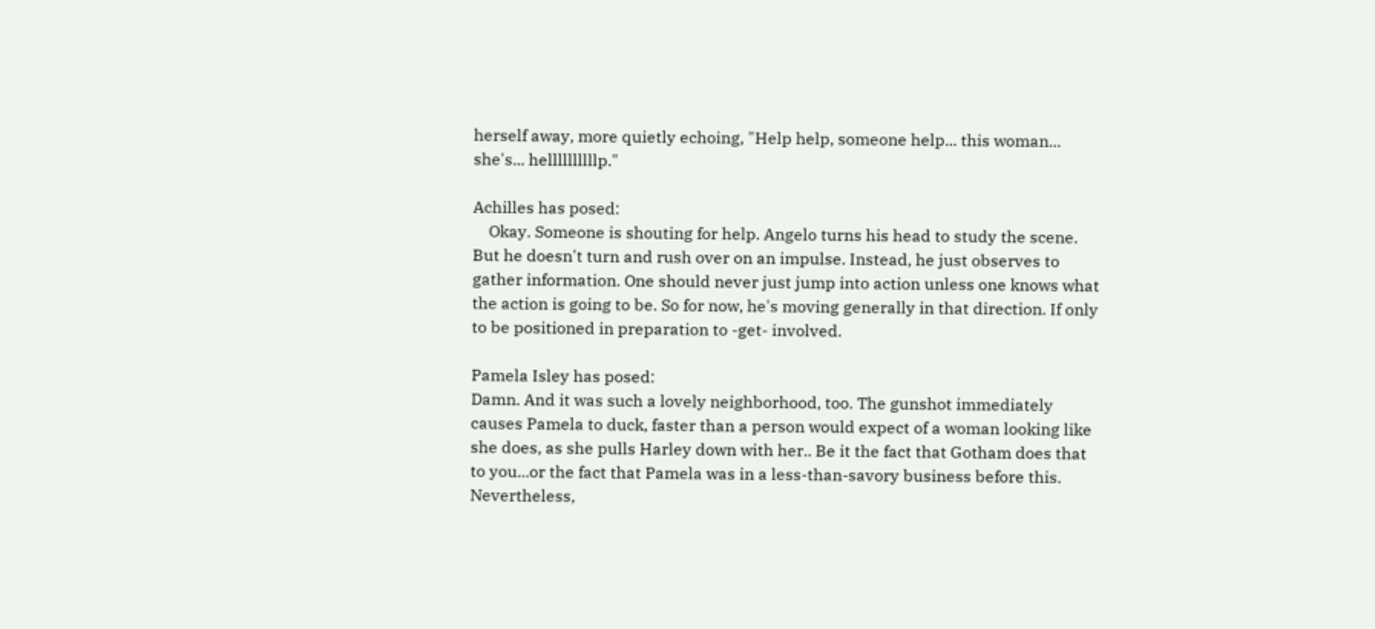herself away, more quietly echoing, "Help help, someone help... this woman... she's... hellllllllllp."

Achilles has posed:
    Okay. Someone is shouting for help. Angelo turns his head to study the scene. But he doesn't turn and rush over on an impulse. Instead, he just observes to gather information. One should never just jump into action unless one knows what the action is going to be. So for now, he's moving generally in that direction. If only to be positioned in preparation to -get- involved.

Pamela Isley has posed:
Damn. And it was such a lovely neighborhood, too. The gunshot immediately causes Pamela to duck, faster than a person would expect of a woman looking like she does, as she pulls Harley down with her.. Be it the fact that Gotham does that to you...or the fact that Pamela was in a less-than-savory business before this. Nevertheless,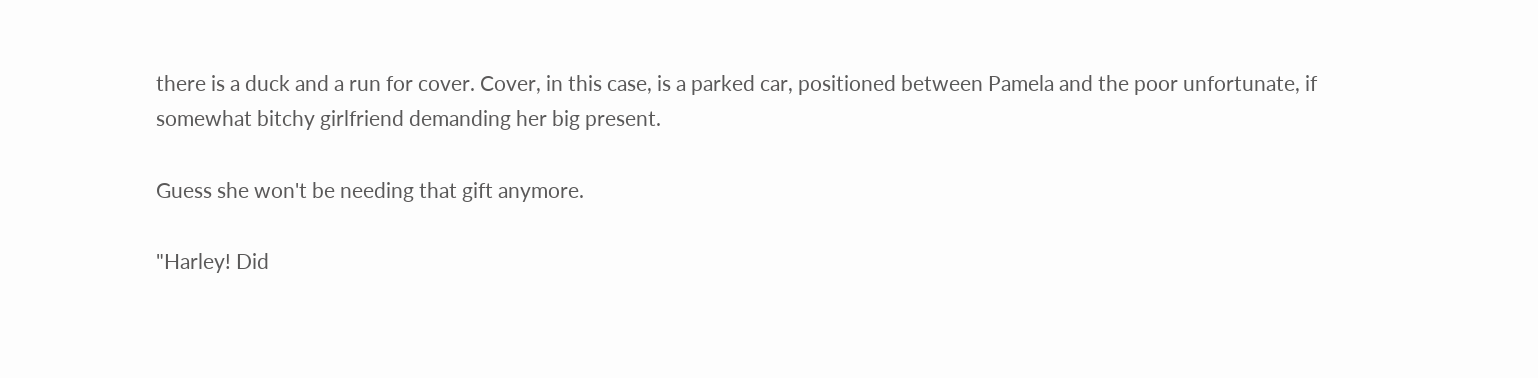there is a duck and a run for cover. Cover, in this case, is a parked car, positioned between Pamela and the poor unfortunate, if somewhat bitchy girlfriend demanding her big present.

Guess she won't be needing that gift anymore.

"Harley! Did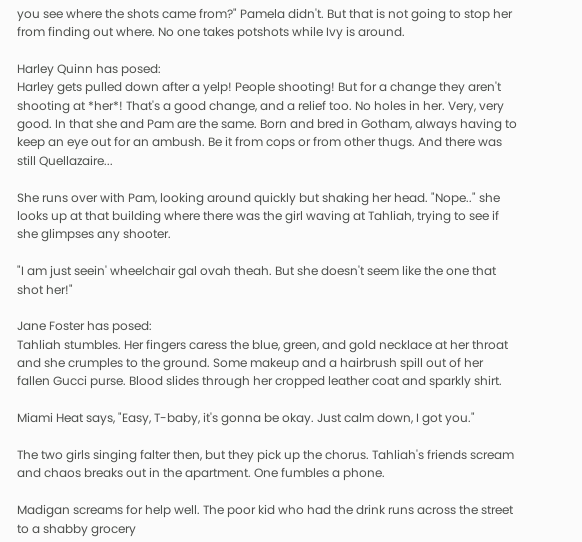you see where the shots came from?" Pamela didn't. But that is not going to stop her from finding out where. No one takes potshots while Ivy is around.

Harley Quinn has posed:
Harley gets pulled down after a yelp! People shooting! But for a change they aren't shooting at *her*! That's a good change, and a relief too. No holes in her. Very, very good. In that she and Pam are the same. Born and bred in Gotham, always having to keep an eye out for an ambush. Be it from cops or from other thugs. And there was still Quellazaire...

She runs over with Pam, looking around quickly but shaking her head. "Nope.." she looks up at that building where there was the girl waving at Tahliah, trying to see if she glimpses any shooter.

"I am just seein' wheelchair gal ovah theah. But she doesn't seem like the one that shot her!"

Jane Foster has posed:
Tahliah stumbles. Her fingers caress the blue, green, and gold necklace at her throat and she crumples to the ground. Some makeup and a hairbrush spill out of her fallen Gucci purse. Blood slides through her cropped leather coat and sparkly shirt.

Miami Heat says, "Easy, T-baby, it's gonna be okay. Just calm down, I got you."

The two girls singing falter then, but they pick up the chorus. Tahliah's friends scream and chaos breaks out in the apartment. One fumbles a phone.

Madigan screams for help well. The poor kid who had the drink runs across the street to a shabby grocery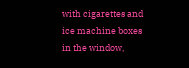with cigarettes and ice machine boxes in the window,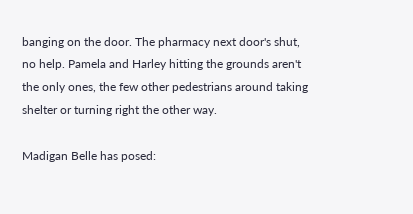banging on the door. The pharmacy next door's shut, no help. Pamela and Harley hitting the grounds aren't the only ones, the few other pedestrians around taking shelter or turning right the other way.

Madigan Belle has posed: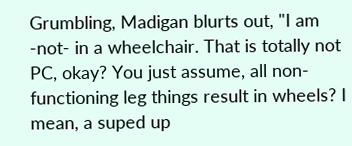Grumbling, Madigan blurts out, "I am -not- in a wheelchair. That is totally not PC, okay? You just assume, all non-functioning leg things result in wheels? I mean, a suped up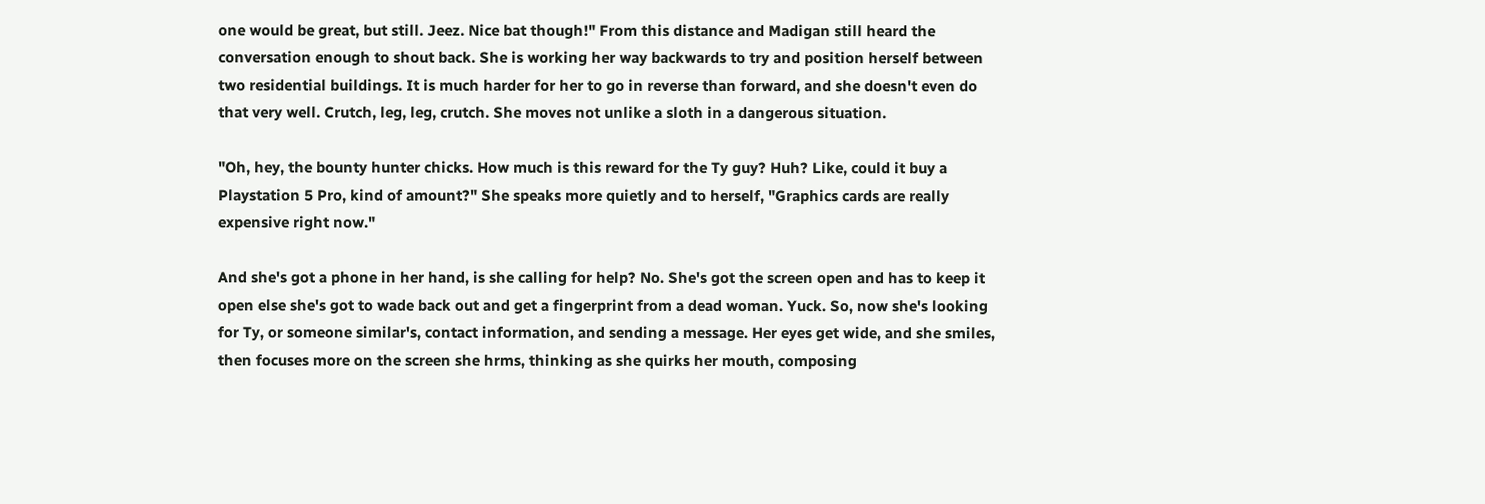one would be great, but still. Jeez. Nice bat though!" From this distance and Madigan still heard the conversation enough to shout back. She is working her way backwards to try and position herself between two residential buildings. It is much harder for her to go in reverse than forward, and she doesn't even do that very well. Crutch, leg, leg, crutch. She moves not unlike a sloth in a dangerous situation.

"Oh, hey, the bounty hunter chicks. How much is this reward for the Ty guy? Huh? Like, could it buy a Playstation 5 Pro, kind of amount?" She speaks more quietly and to herself, "Graphics cards are really expensive right now."

And she's got a phone in her hand, is she calling for help? No. She's got the screen open and has to keep it open else she's got to wade back out and get a fingerprint from a dead woman. Yuck. So, now she's looking for Ty, or someone similar's, contact information, and sending a message. Her eyes get wide, and she smiles, then focuses more on the screen she hrms, thinking as she quirks her mouth, composing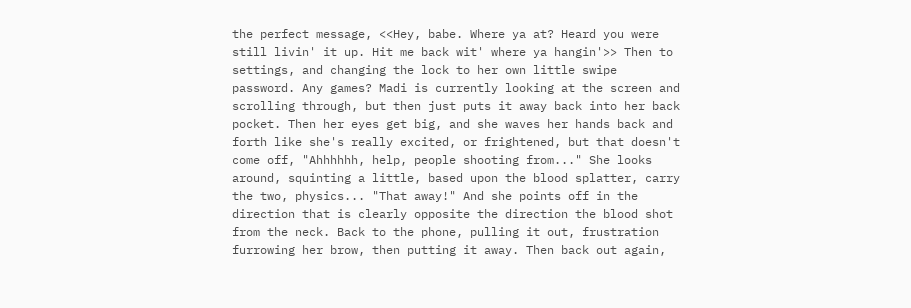the perfect message, <<Hey, babe. Where ya at? Heard you were still livin' it up. Hit me back wit' where ya hangin'>> Then to settings, and changing the lock to her own little swipe password. Any games? Madi is currently looking at the screen and scrolling through, but then just puts it away back into her back pocket. Then her eyes get big, and she waves her hands back and forth like she's really excited, or frightened, but that doesn't come off, "Ahhhhhh, help, people shooting from..." She looks around, squinting a little, based upon the blood splatter, carry the two, physics... "That away!" And she points off in the direction that is clearly opposite the direction the blood shot from the neck. Back to the phone, pulling it out, frustration furrowing her brow, then putting it away. Then back out again,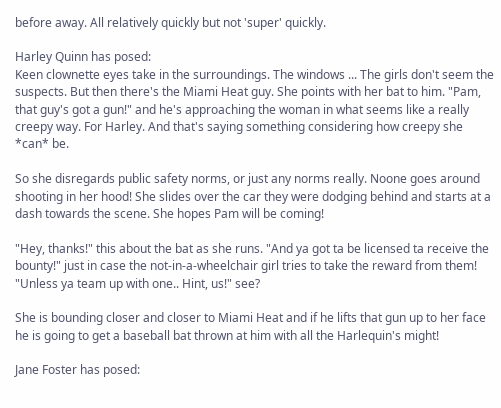before away. All relatively quickly but not 'super' quickly.

Harley Quinn has posed:
Keen clownette eyes take in the surroundings. The windows ... The girls don't seem the suspects. But then there's the Miami Heat guy. She points with her bat to him. "Pam, that guy's got a gun!" and he's approaching the woman in what seems like a really creepy way. For Harley. And that's saying something considering how creepy she *can* be.

So she disregards public safety norms, or just any norms really. Noone goes around shooting in her hood! She slides over the car they were dodging behind and starts at a dash towards the scene. She hopes Pam will be coming!

"Hey, thanks!" this about the bat as she runs. "And ya got ta be licensed ta receive the bounty!" just in case the not-in-a-wheelchair girl tries to take the reward from them! "Unless ya team up with one.. Hint, us!" see?

She is bounding closer and closer to Miami Heat and if he lifts that gun up to her face he is going to get a baseball bat thrown at him with all the Harlequin's might!

Jane Foster has posed: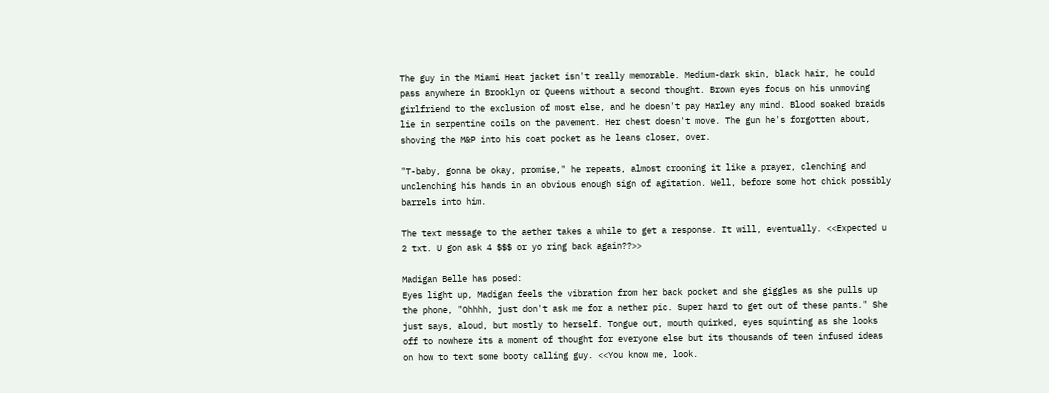The guy in the Miami Heat jacket isn't really memorable. Medium-dark skin, black hair, he could pass anywhere in Brooklyn or Queens without a second thought. Brown eyes focus on his unmoving girlfriend to the exclusion of most else, and he doesn't pay Harley any mind. Blood soaked braids lie in serpentine coils on the pavement. Her chest doesn't move. The gun he's forgotten about, shoving the M&P into his coat pocket as he leans closer, over.

"T-baby, gonna be okay, promise," he repeats, almost crooning it like a prayer, clenching and unclenching his hands in an obvious enough sign of agitation. Well, before some hot chick possibly barrels into him.

The text message to the aether takes a while to get a response. It will, eventually. <<Expected u 2 txt. U gon ask 4 $$$ or yo ring back again??>>

Madigan Belle has posed:
Eyes light up, Madigan feels the vibration from her back pocket and she giggles as she pulls up the phone, "Ohhhh, just don't ask me for a nether pic. Super hard to get out of these pants." She just says, aloud, but mostly to herself. Tongue out, mouth quirked, eyes squinting as she looks off to nowhere its a moment of thought for everyone else but its thousands of teen infused ideas on how to text some booty calling guy. <<You know me, look.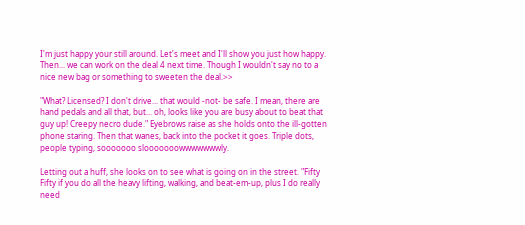I'm just happy your still around. Let's meet and I'll show you just how happy. Then... we can work on the deal 4 next time. Though I wouldn't say no to a nice new bag or something to sweeten the deal.>>

"What? Licensed? I don't drive... that would -not- be safe. I mean, there are hand pedals and all that, but... oh, looks like you are busy about to beat that guy up! Creepy necro dude." Eyebrows raise as she holds onto the ill-gotten phone staring. Then that wanes, back into the pocket it goes. Triple dots, people typing, sooooooo slooooooowwwwwwwly.

Letting out a huff, she looks on to see what is going on in the street. "Fifty Fifty if you do all the heavy lifting, walking, and beat-em-up, plus I do really need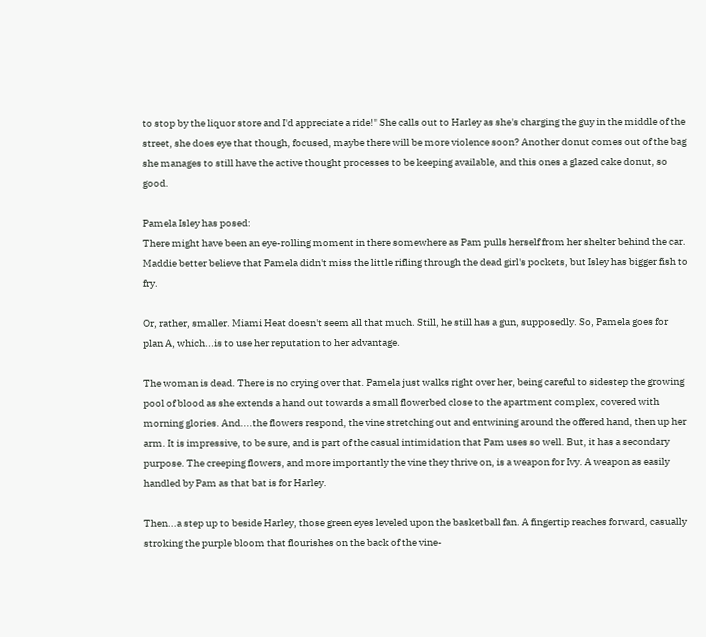to stop by the liquor store and I'd appreciate a ride!" She calls out to Harley as she's charging the guy in the middle of the street, she does eye that though, focused, maybe there will be more violence soon? Another donut comes out of the bag she manages to still have the active thought processes to be keeping available, and this ones a glazed cake donut, so good.

Pamela Isley has posed:
There might have been an eye-rolling moment in there somewhere as Pam pulls herself from her shelter behind the car. Maddie better believe that Pamela didn't miss the little rifling through the dead girl's pockets, but Isley has bigger fish to fry.

Or, rather, smaller. Miami Heat doesn't seem all that much. Still, he still has a gun, supposedly. So, Pamela goes for plan A, which...is to use her reputation to her advantage.

The woman is dead. There is no crying over that. Pamela just walks right over her, being careful to sidestep the growing pool of blood as she extends a hand out towards a small flowerbed close to the apartment complex, covered with morning glories. And....the flowers respond, the vine stretching out and entwining around the offered hand, then up her arm. It is impressive, to be sure, and is part of the casual intimidation that Pam uses so well. But, it has a secondary purpose. The creeping flowers, and more importantly the vine they thrive on, is a weapon for Ivy. A weapon as easily handled by Pam as that bat is for Harley.

Then...a step up to beside Harley, those green eyes leveled upon the basketball fan. A fingertip reaches forward, casually stroking the purple bloom that flourishes on the back of the vine-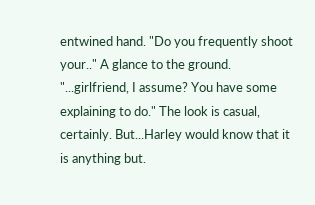entwined hand. "Do you frequently shoot your.." A glance to the ground. "...girlfriend, I assume? You have some explaining to do." The look is casual, certainly. But...Harley would know that it is anything but.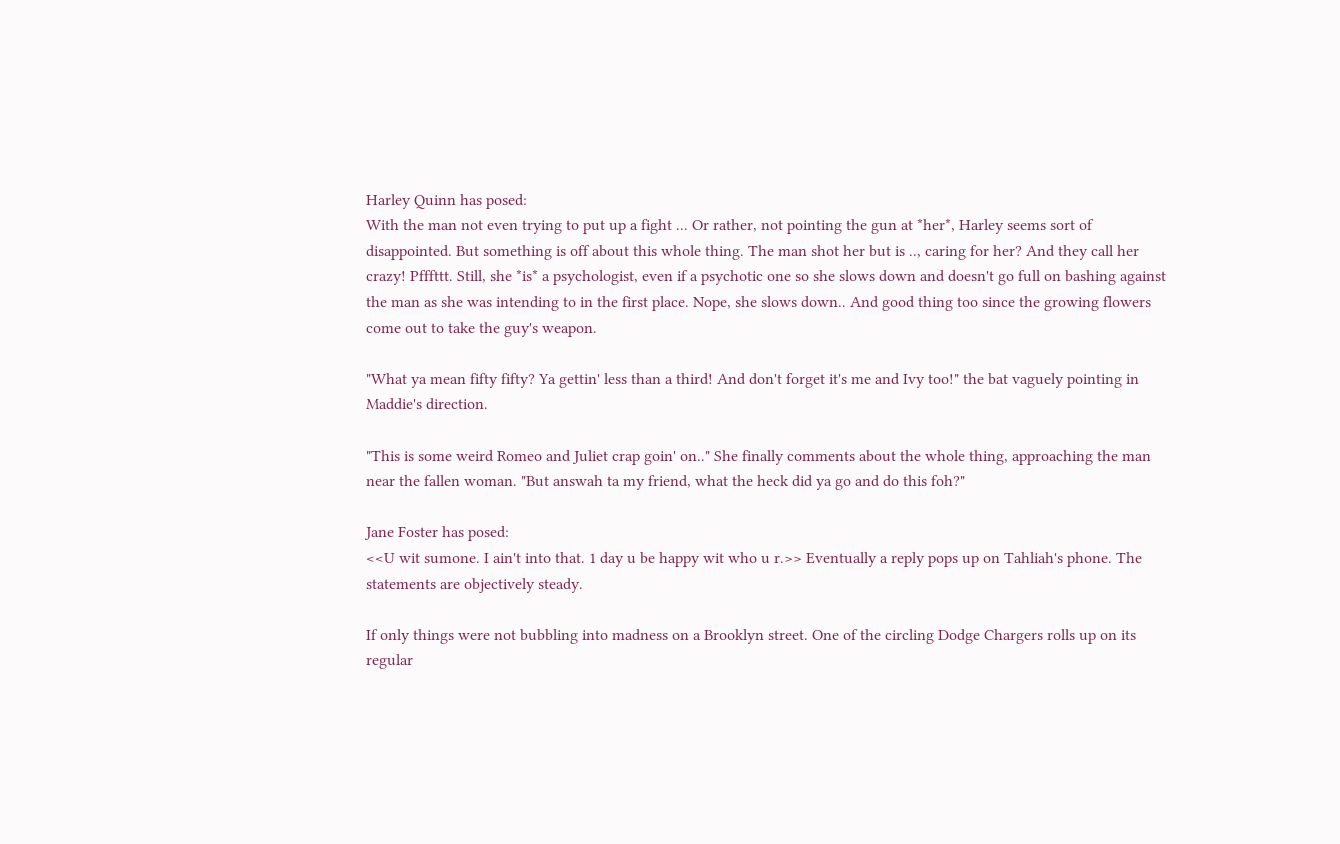Harley Quinn has posed:
With the man not even trying to put up a fight ... Or rather, not pointing the gun at *her*, Harley seems sort of disappointed. But something is off about this whole thing. The man shot her but is .., caring for her? And they call her crazy! Pfffttt. Still, she *is* a psychologist, even if a psychotic one so she slows down and doesn't go full on bashing against the man as she was intending to in the first place. Nope, she slows down.. And good thing too since the growing flowers come out to take the guy's weapon.

"What ya mean fifty fifty? Ya gettin' less than a third! And don't forget it's me and Ivy too!" the bat vaguely pointing in Maddie's direction.

"This is some weird Romeo and Juliet crap goin' on.." She finally comments about the whole thing, approaching the man near the fallen woman. "But answah ta my friend, what the heck did ya go and do this foh?"

Jane Foster has posed:
<<U wit sumone. I ain't into that. 1 day u be happy wit who u r.>> Eventually a reply pops up on Tahliah's phone. The statements are objectively steady.

If only things were not bubbling into madness on a Brooklyn street. One of the circling Dodge Chargers rolls up on its regular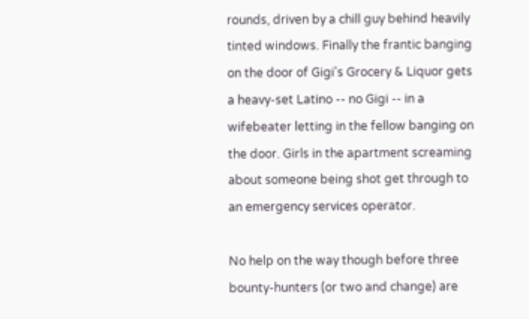rounds, driven by a chill guy behind heavily tinted windows. Finally the frantic banging on the door of Gigi's Grocery & Liquor gets a heavy-set Latino -- no Gigi -- in a wifebeater letting in the fellow banging on the door. Girls in the apartment screaming about someone being shot get through to an emergency services operator.

No help on the way though before three bounty-hunters (or two and change) are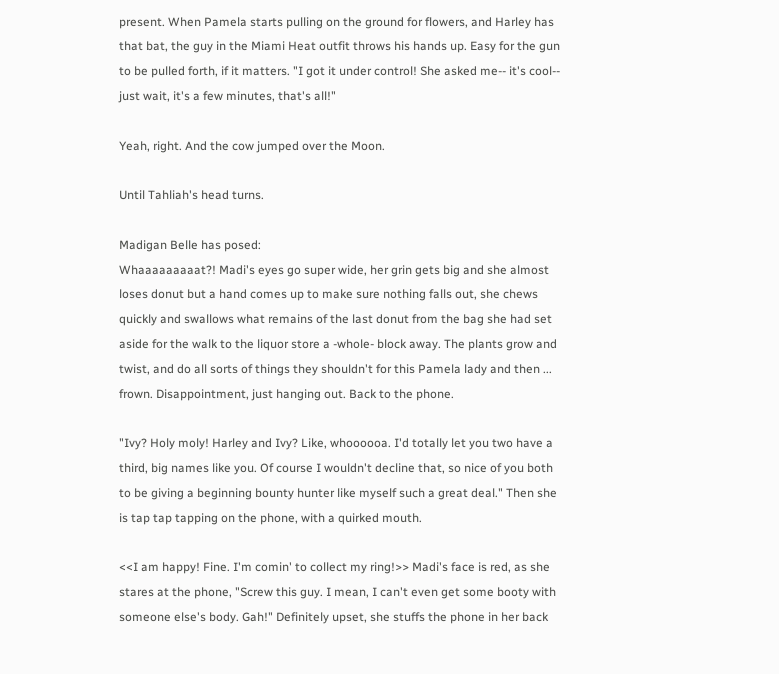present. When Pamela starts pulling on the ground for flowers, and Harley has that bat, the guy in the Miami Heat outfit throws his hands up. Easy for the gun to be pulled forth, if it matters. "I got it under control! She asked me-- it's cool-- just wait, it's a few minutes, that's all!"

Yeah, right. And the cow jumped over the Moon.

Until Tahliah's head turns.

Madigan Belle has posed:
Whaaaaaaaaat?! Madi's eyes go super wide, her grin gets big and she almost loses donut but a hand comes up to make sure nothing falls out, she chews quickly and swallows what remains of the last donut from the bag she had set aside for the walk to the liquor store a -whole- block away. The plants grow and twist, and do all sorts of things they shouldn't for this Pamela lady and then ... frown. Disappointment, just hanging out. Back to the phone.

"Ivy? Holy moly! Harley and Ivy? Like, whoooooa. I'd totally let you two have a third, big names like you. Of course I wouldn't decline that, so nice of you both to be giving a beginning bounty hunter like myself such a great deal." Then she is tap tap tapping on the phone, with a quirked mouth.

<<I am happy! Fine. I'm comin' to collect my ring!>> Madi's face is red, as she stares at the phone, "Screw this guy. I mean, I can't even get some booty with someone else's body. Gah!" Definitely upset, she stuffs the phone in her back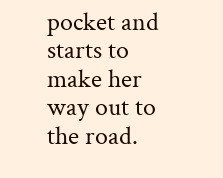pocket and starts to make her way out to the road.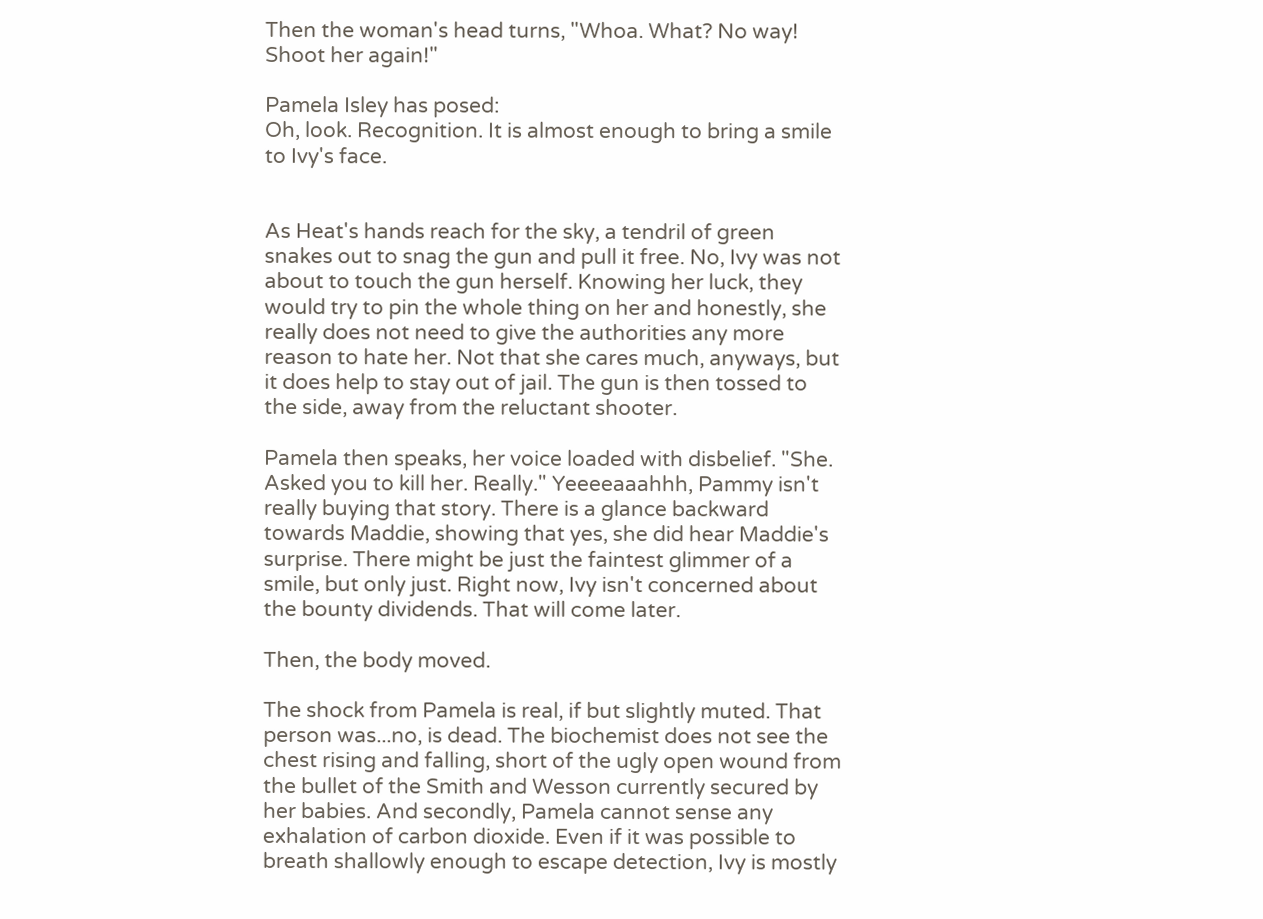Then the woman's head turns, "Whoa. What? No way! Shoot her again!"

Pamela Isley has posed:
Oh, look. Recognition. It is almost enough to bring a smile to Ivy's face.


As Heat's hands reach for the sky, a tendril of green snakes out to snag the gun and pull it free. No, Ivy was not about to touch the gun herself. Knowing her luck, they would try to pin the whole thing on her and honestly, she really does not need to give the authorities any more reason to hate her. Not that she cares much, anyways, but it does help to stay out of jail. The gun is then tossed to the side, away from the reluctant shooter.

Pamela then speaks, her voice loaded with disbelief. "She. Asked you to kill her. Really." Yeeeeaaahhh, Pammy isn't really buying that story. There is a glance backward towards Maddie, showing that yes, she did hear Maddie's surprise. There might be just the faintest glimmer of a smile, but only just. Right now, Ivy isn't concerned about the bounty dividends. That will come later.

Then, the body moved.

The shock from Pamela is real, if but slightly muted. That person was...no, is dead. The biochemist does not see the chest rising and falling, short of the ugly open wound from the bullet of the Smith and Wesson currently secured by her babies. And secondly, Pamela cannot sense any exhalation of carbon dioxide. Even if it was possible to breath shallowly enough to escape detection, Ivy is mostly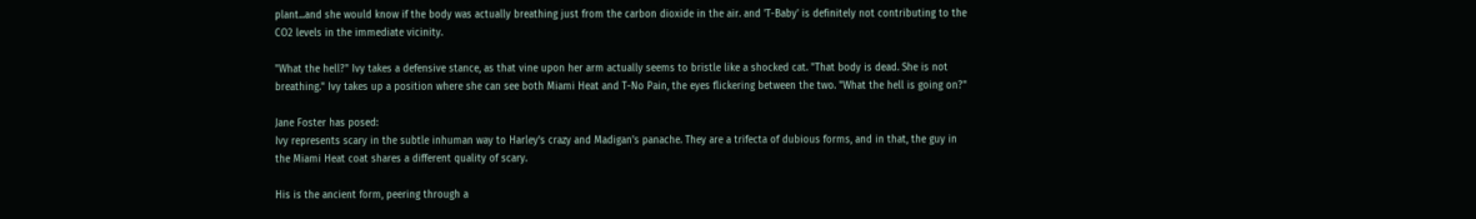plant...and she would know if the body was actually breathing just from the carbon dioxide in the air. and 'T-Baby' is definitely not contributing to the CO2 levels in the immediate vicinity.

"What the hell?" Ivy takes a defensive stance, as that vine upon her arm actually seems to bristle like a shocked cat. "That body is dead. She is not breathing." Ivy takes up a position where she can see both Miami Heat and T-No Pain, the eyes flickering between the two. "What the hell is going on?"

Jane Foster has posed:
Ivy represents scary in the subtle inhuman way to Harley's crazy and Madigan's panache. They are a trifecta of dubious forms, and in that, the guy in the Miami Heat coat shares a different quality of scary.

His is the ancient form, peering through a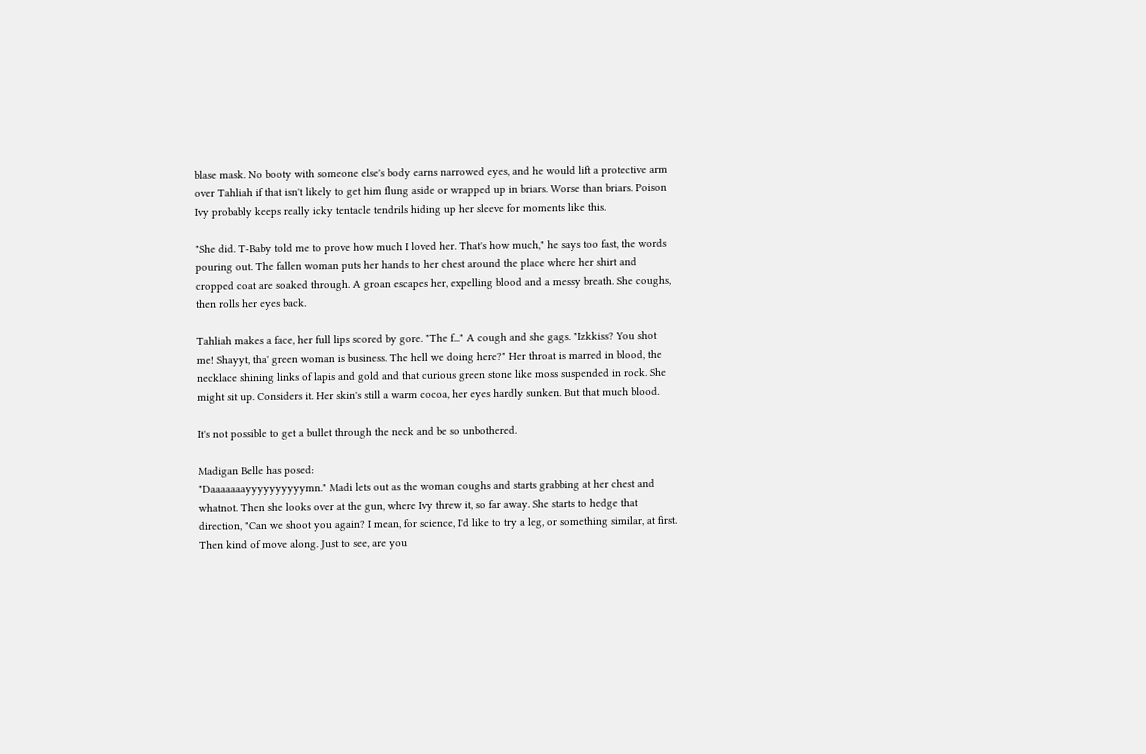blase mask. No booty with someone else's body earns narrowed eyes, and he would lift a protective arm over Tahliah if that isn't likely to get him flung aside or wrapped up in briars. Worse than briars. Poison Ivy probably keeps really icky tentacle tendrils hiding up her sleeve for moments like this.

"She did. T-Baby told me to prove how much I loved her. That's how much," he says too fast, the words pouring out. The fallen woman puts her hands to her chest around the place where her shirt and cropped coat are soaked through. A groan escapes her, expelling blood and a messy breath. She coughs, then rolls her eyes back.

Tahliah makes a face, her full lips scored by gore. "The f..." A cough and she gags. "Izkkiss? You shot me! Shayyt, tha' green woman is business. The hell we doing here?" Her throat is marred in blood, the necklace shining links of lapis and gold and that curious green stone like moss suspended in rock. She might sit up. Considers it. Her skin's still a warm cocoa, her eyes hardly sunken. But that much blood.

It's not possible to get a bullet through the neck and be so unbothered.

Madigan Belle has posed:
"Daaaaaaayyyyyyyyyymn." Madi lets out as the woman coughs and starts grabbing at her chest and whatnot. Then she looks over at the gun, where Ivy threw it, so far away. She starts to hedge that direction, "Can we shoot you again? I mean, for science, I'd like to try a leg, or something similar, at first. Then kind of move along. Just to see, are you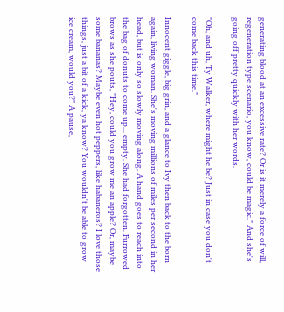generating blood at an excessive rate? Or is it merely a force of will, regeneration type scenario, you know, could be magic." And she's going off pretty quickly with her words.

"Oh, and uh, Ty Walker, where might he be? Just in case you don't come back this time."

Innocent giggle, big grin, and a glance to Ivy then back to the born again, living woman. She's moving millions of miles per second in her head, but is only so slowly moving along. A hand goes to reach into the bag of donuts to come up... empty. She had forgotten. Furrowed brows as she pouts, "Hey, could you grow me an apple? Or, maybe some bananas? Maybe even hot peppers, like habaneros? I love those things, just a bit of a kick, ya know? You wouldn't be able to grow ice cream, would you?" A pause,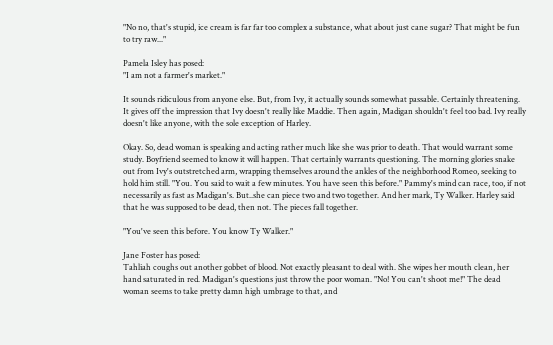"No no, that's stupid, ice cream is far far too complex a substance, what about just cane sugar? That might be fun to try raw..."

Pamela Isley has posed:
"I am not a farmer's market."

It sounds ridiculous from anyone else. But, from Ivy, it actually sounds somewhat passable. Certainly threatening. It gives off the impression that Ivy doesn't really like Maddie. Then again, Madigan shouldn't feel too bad. Ivy really doesn't like anyone, with the sole exception of Harley.

Okay. So, dead woman is speaking and acting rather much like she was prior to death. That would warrant some study. Boyfriend seemed to know it will happen. That certainly warrants questioning. The morning glories snake out from Ivy's outstretched arm, wrapping themselves around the ankles of the neighborhood Romeo, seeking to hold him still. "You. You said to wait a few minutes. You have seen this before." Pammy's mind can race, too, if not necessarily as fast as Madigan's. But..she can piece two and two together. And her mark, Ty Walker. Harley said that he was supposed to be dead, then not. The pieces fall together.

"You've seen this before. You know Ty Walker."

Jane Foster has posed:
Tahliah coughs out another gobbet of blood. Not exactly pleasant to deal with. She wipes her mouth clean, her hand saturated in red. Madigan's questions just throw the poor woman. "No! You can't shoot me!" The dead woman seems to take pretty damn high umbrage to that, and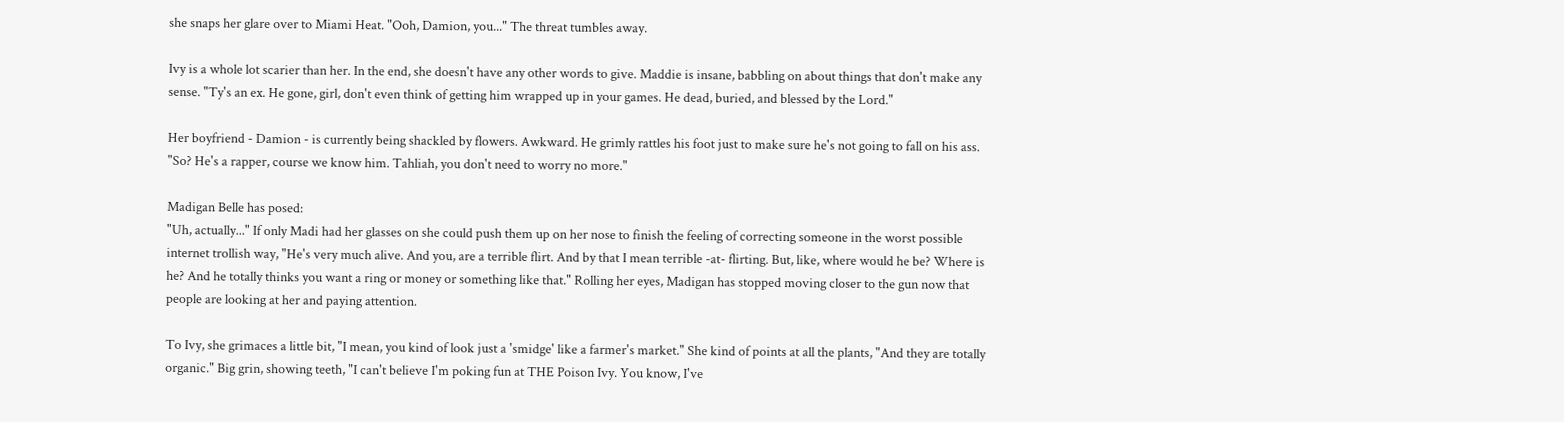she snaps her glare over to Miami Heat. "Ooh, Damion, you..." The threat tumbles away.

Ivy is a whole lot scarier than her. In the end, she doesn't have any other words to give. Maddie is insane, babbling on about things that don't make any sense. "Ty's an ex. He gone, girl, don't even think of getting him wrapped up in your games. He dead, buried, and blessed by the Lord."

Her boyfriend - Damion - is currently being shackled by flowers. Awkward. He grimly rattles his foot just to make sure he's not going to fall on his ass. "So? He's a rapper, course we know him. Tahliah, you don't need to worry no more."

Madigan Belle has posed:
"Uh, actually..." If only Madi had her glasses on she could push them up on her nose to finish the feeling of correcting someone in the worst possible internet trollish way, "He's very much alive. And you, are a terrible flirt. And by that I mean terrible -at- flirting. But, like, where would he be? Where is he? And he totally thinks you want a ring or money or something like that." Rolling her eyes, Madigan has stopped moving closer to the gun now that people are looking at her and paying attention.

To Ivy, she grimaces a little bit, "I mean, you kind of look just a 'smidge' like a farmer's market." She kind of points at all the plants, "And they are totally organic." Big grin, showing teeth, "I can't believe I'm poking fun at THE Poison Ivy. You know, I've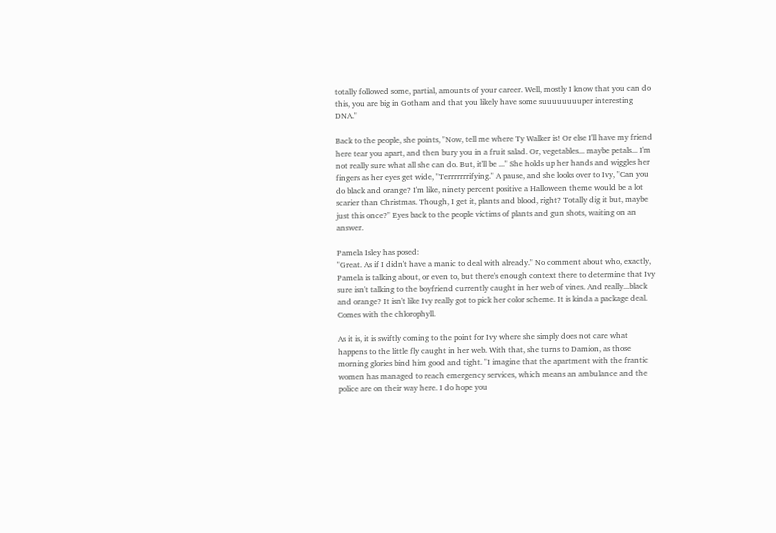totally followed some, partial, amounts of your career. Well, mostly I know that you can do this, you are big in Gotham and that you likely have some suuuuuuuuper interesting DNA."

Back to the people, she points, "Now, tell me where Ty Walker is! Or else I'll have my friend here tear you apart, and then bury you in a fruit salad. Or, vegetables... maybe petals... I'm not really sure what all she can do. But, it'll be ..." She holds up her hands and wiggles her fingers as her eyes get wide, "Terrrrrrrifying." A pause, and she looks over to Ivy, "Can you do black and orange? I'm like, ninety percent positive a Halloween theme would be a lot scarier than Christmas. Though, I get it, plants and blood, right? Totally dig it but, maybe just this once?" Eyes back to the people victims of plants and gun shots, waiting on an answer.

Pamela Isley has posed:
"Great. As if I didn't have a manic to deal with already." No comment about who, exactly, Pamela is talking about, or even to, but there's enough context there to determine that Ivy sure isn't talking to the boyfriend currently caught in her web of vines. And really...black and orange? It isn't like Ivy really got to pick her color scheme. It is kinda a package deal. Comes with the chlorophyll.

As it is, it is swiftly coming to the point for Ivy where she simply does not care what happens to the little fly caught in her web. With that, she turns to Damion, as those morning glories bind him good and tight. "I imagine that the apartment with the frantic women has managed to reach emergency services, which means an ambulance and the police are on their way here. I do hope you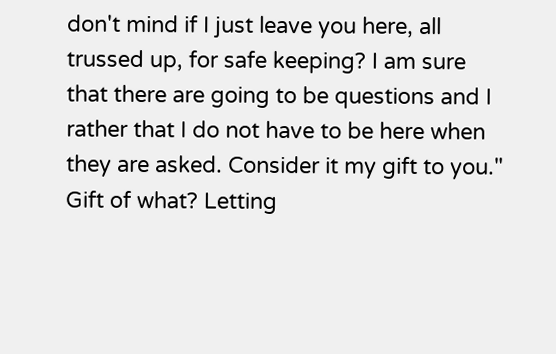don't mind if I just leave you here, all trussed up, for safe keeping? I am sure that there are going to be questions and I rather that I do not have to be here when they are asked. Consider it my gift to you." Gift of what? Letting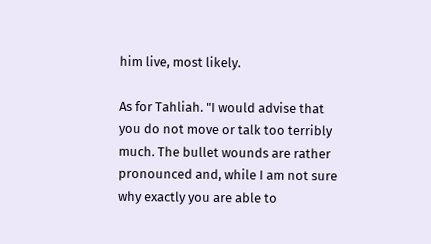him live, most likely.

As for Tahliah. "I would advise that you do not move or talk too terribly much. The bullet wounds are rather pronounced and, while I am not sure why exactly you are able to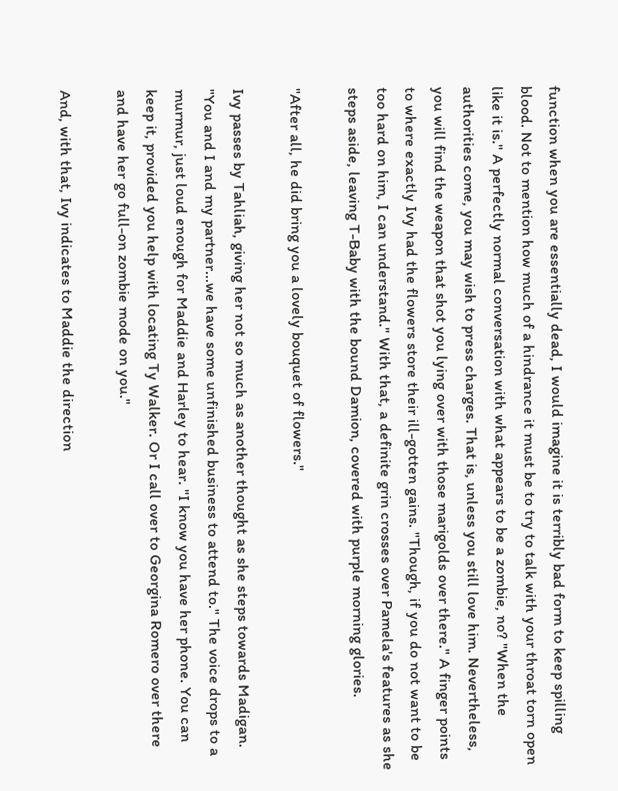function when you are essentially dead, I would imagine it is terribly bad form to keep spilling blood. Not to mention how much of a hindrance it must be to try to talk with your throat torn open like it is." A perfectly normal conversation with what appears to be a zombie, no? "When the authorities come, you may wish to press charges. That is, unless you still love him. Nevertheless, you will find the weapon that shot you lying over with those marigolds over there." A finger points to where exactly Ivy had the flowers store their ill-gotten gains. "Though, if you do not want to be too hard on him, I can understand." With that, a definite grin crosses over Pamela's features as she steps aside, leaving T-Baby with the bound Damion, covered with purple morning glories.

"After all, he did bring you a lovely bouquet of flowers."

Ivy passes by Tahliah, giving her not so much as another thought as she steps towards Madigan. "You and I and my partner...we have some unfinished business to attend to." The voice drops to a murmur, just loud enough for Maddie and Harley to hear. "I know you have her phone. You can keep it, provided you help with locating Ty Walker. Or I call over to Georgina Romero over there and have her go full-on zombie mode on you."

And, with that, Ivy indicates to Maddie the direction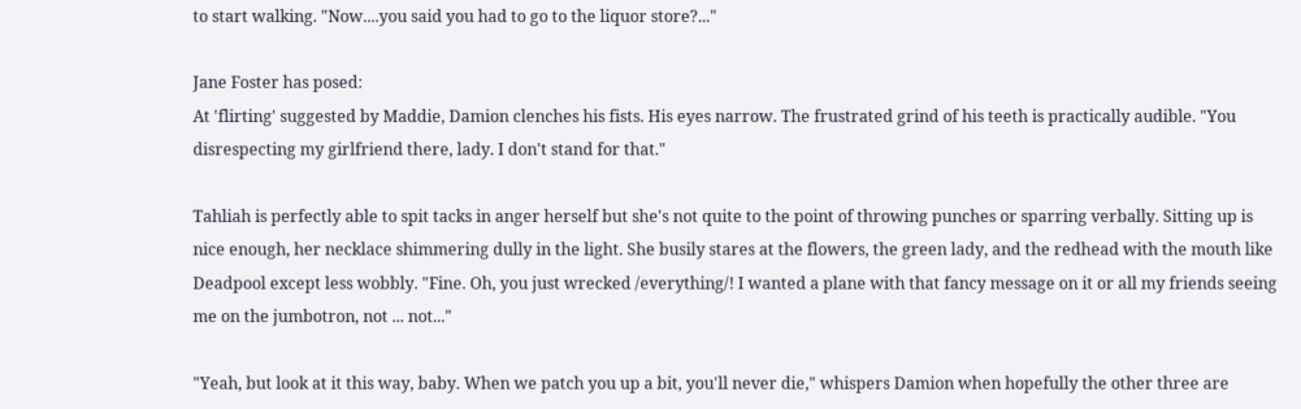to start walking. "Now....you said you had to go to the liquor store?..."

Jane Foster has posed:
At 'flirting' suggested by Maddie, Damion clenches his fists. His eyes narrow. The frustrated grind of his teeth is practically audible. "You disrespecting my girlfriend there, lady. I don't stand for that."

Tahliah is perfectly able to spit tacks in anger herself but she's not quite to the point of throwing punches or sparring verbally. Sitting up is nice enough, her necklace shimmering dully in the light. She busily stares at the flowers, the green lady, and the redhead with the mouth like Deadpool except less wobbly. "Fine. Oh, you just wrecked /everything/! I wanted a plane with that fancy message on it or all my friends seeing me on the jumbotron, not ... not..."

"Yeah, but look at it this way, baby. When we patch you up a bit, you'll never die," whispers Damion when hopefully the other three are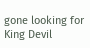gone looking for King Devil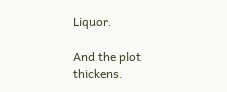Liquor.

And the plot thickens.